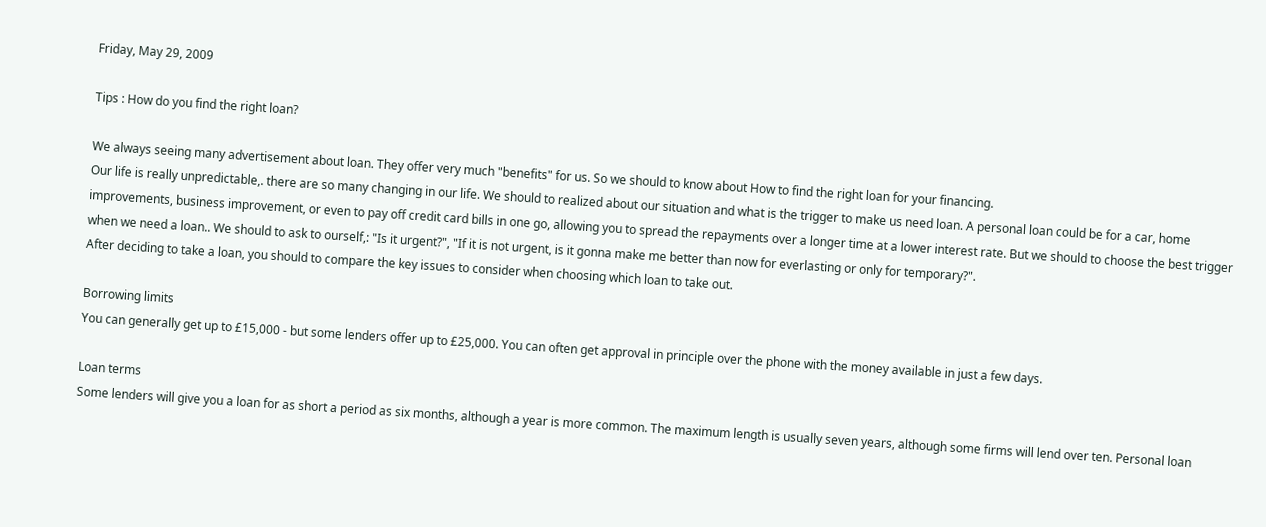Friday, May 29, 2009

Tips : How do you find the right loan?

We always seeing many advertisement about loan. They offer very much "benefits" for us. So we should to know about How to find the right loan for your financing.
Our life is really unpredictable,. there are so many changing in our life. We should to realized about our situation and what is the trigger to make us need loan. A personal loan could be for a car, home improvements, business improvement, or even to pay off credit card bills in one go, allowing you to spread the repayments over a longer time at a lower interest rate. But we should to choose the best trigger when we need a loan.. We should to ask to ourself,: "Is it urgent?", "If it is not urgent, is it gonna make me better than now for everlasting or only for temporary?".
After deciding to take a loan, you should to compare the key issues to consider when choosing which loan to take out.

Borrowing limits
You can generally get up to £15,000 - but some lenders offer up to £25,000. You can often get approval in principle over the phone with the money available in just a few days.

Loan terms
Some lenders will give you a loan for as short a period as six months, although a year is more common. The maximum length is usually seven years, although some firms will lend over ten. Personal loan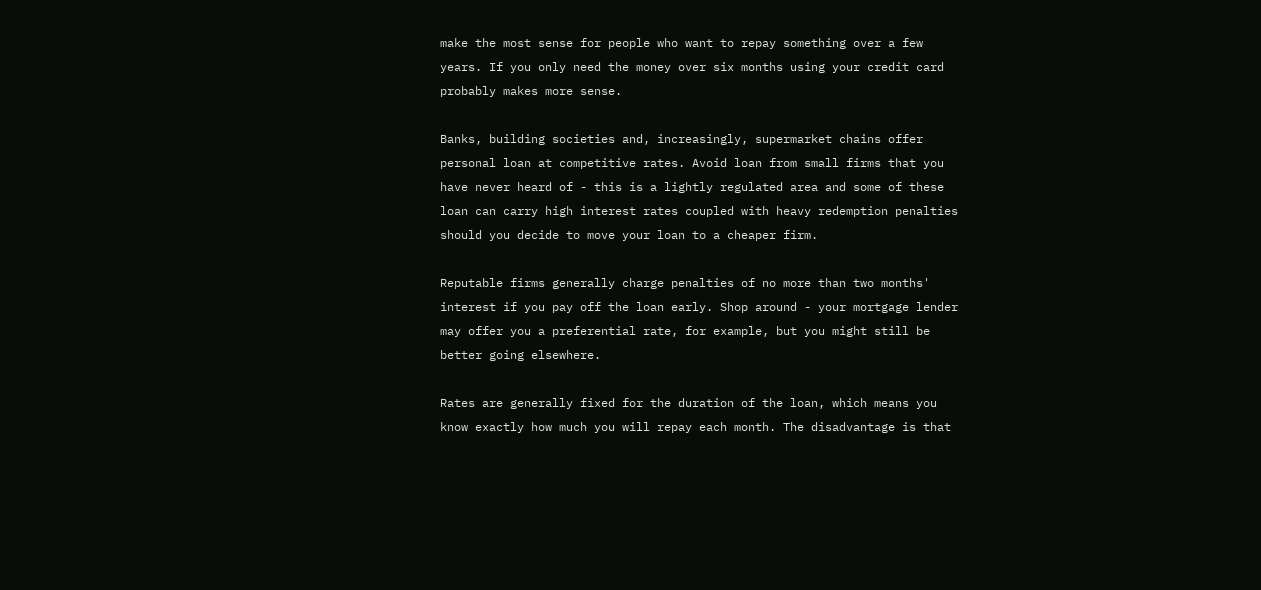make the most sense for people who want to repay something over a few years. If you only need the money over six months using your credit card probably makes more sense.

Banks, building societies and, increasingly, supermarket chains offer personal loan at competitive rates. Avoid loan from small firms that you have never heard of - this is a lightly regulated area and some of these loan can carry high interest rates coupled with heavy redemption penalties should you decide to move your loan to a cheaper firm.

Reputable firms generally charge penalties of no more than two months' interest if you pay off the loan early. Shop around - your mortgage lender may offer you a preferential rate, for example, but you might still be better going elsewhere.

Rates are generally fixed for the duration of the loan, which means you know exactly how much you will repay each month. The disadvantage is that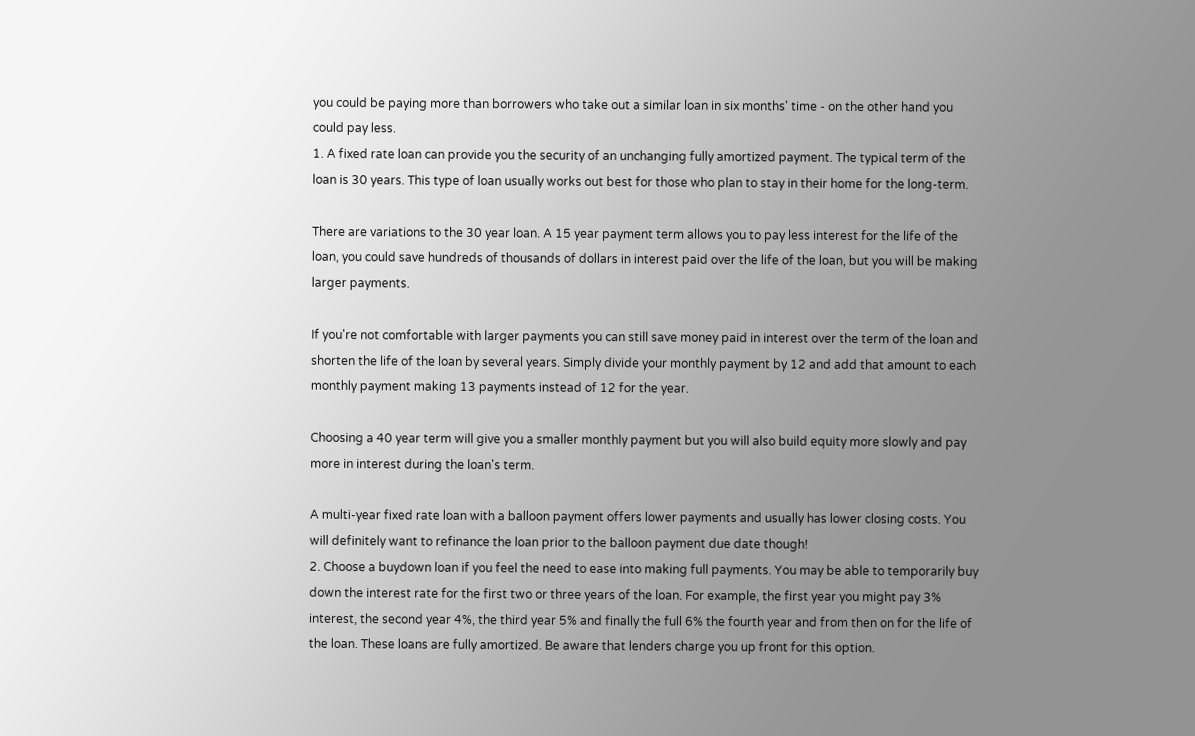you could be paying more than borrowers who take out a similar loan in six months' time - on the other hand you could pay less.
1. A fixed rate loan can provide you the security of an unchanging fully amortized payment. The typical term of the loan is 30 years. This type of loan usually works out best for those who plan to stay in their home for the long-term.

There are variations to the 30 year loan. A 15 year payment term allows you to pay less interest for the life of the loan, you could save hundreds of thousands of dollars in interest paid over the life of the loan, but you will be making larger payments.

If you're not comfortable with larger payments you can still save money paid in interest over the term of the loan and shorten the life of the loan by several years. Simply divide your monthly payment by 12 and add that amount to each monthly payment making 13 payments instead of 12 for the year.

Choosing a 40 year term will give you a smaller monthly payment but you will also build equity more slowly and pay more in interest during the loan's term.

A multi-year fixed rate loan with a balloon payment offers lower payments and usually has lower closing costs. You will definitely want to refinance the loan prior to the balloon payment due date though!
2. Choose a buydown loan if you feel the need to ease into making full payments. You may be able to temporarily buy down the interest rate for the first two or three years of the loan. For example, the first year you might pay 3% interest, the second year 4%, the third year 5% and finally the full 6% the fourth year and from then on for the life of the loan. These loans are fully amortized. Be aware that lenders charge you up front for this option.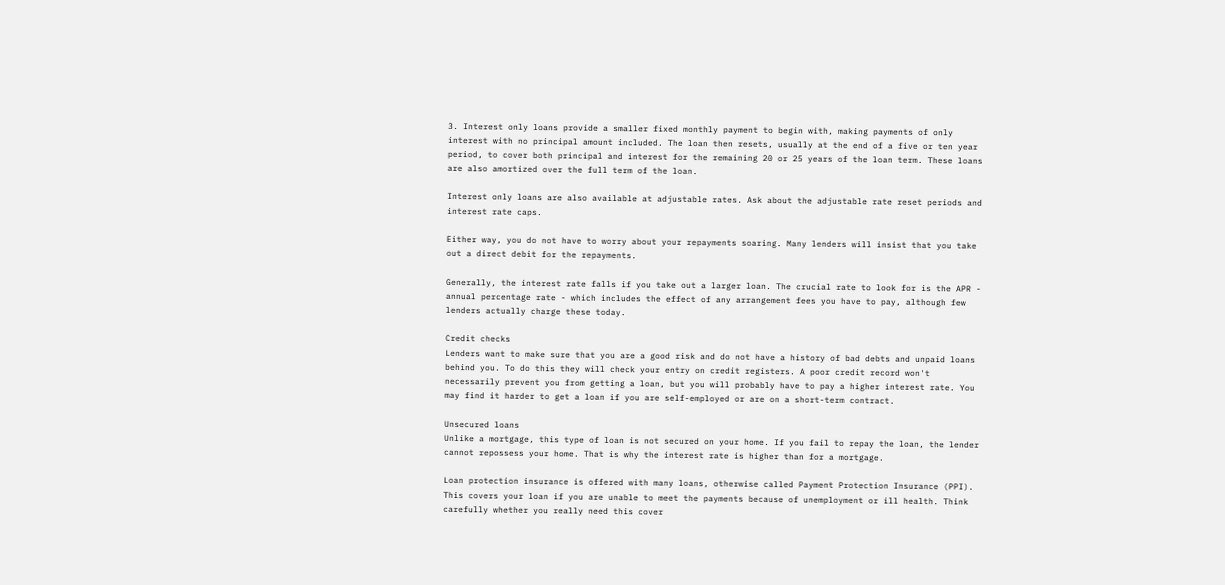3. Interest only loans provide a smaller fixed monthly payment to begin with, making payments of only interest with no principal amount included. The loan then resets, usually at the end of a five or ten year period, to cover both principal and interest for the remaining 20 or 25 years of the loan term. These loans are also amortized over the full term of the loan.

Interest only loans are also available at adjustable rates. Ask about the adjustable rate reset periods and interest rate caps.

Either way, you do not have to worry about your repayments soaring. Many lenders will insist that you take out a direct debit for the repayments.

Generally, the interest rate falls if you take out a larger loan. The crucial rate to look for is the APR - annual percentage rate - which includes the effect of any arrangement fees you have to pay, although few lenders actually charge these today.

Credit checks
Lenders want to make sure that you are a good risk and do not have a history of bad debts and unpaid loans behind you. To do this they will check your entry on credit registers. A poor credit record won't necessarily prevent you from getting a loan, but you will probably have to pay a higher interest rate. You may find it harder to get a loan if you are self-employed or are on a short-term contract.

Unsecured loans
Unlike a mortgage, this type of loan is not secured on your home. If you fail to repay the loan, the lender cannot repossess your home. That is why the interest rate is higher than for a mortgage.

Loan protection insurance is offered with many loans, otherwise called Payment Protection Insurance (PPI). This covers your loan if you are unable to meet the payments because of unemployment or ill health. Think carefully whether you really need this cover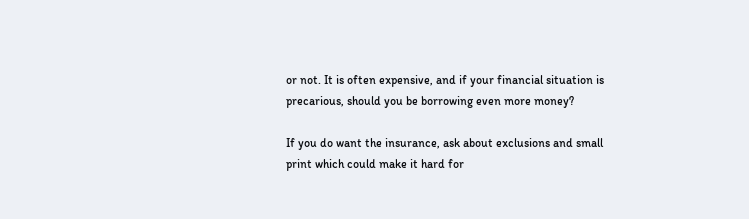or not. It is often expensive, and if your financial situation is precarious, should you be borrowing even more money?

If you do want the insurance, ask about exclusions and small print which could make it hard for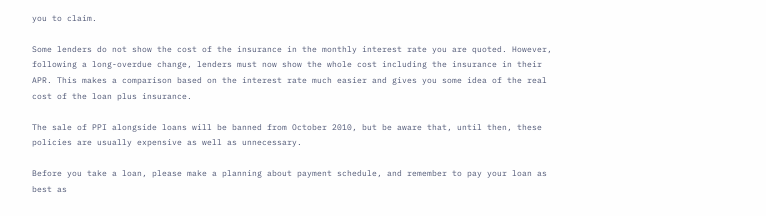you to claim.

Some lenders do not show the cost of the insurance in the monthly interest rate you are quoted. However, following a long-overdue change, lenders must now show the whole cost including the insurance in their APR. This makes a comparison based on the interest rate much easier and gives you some idea of the real cost of the loan plus insurance.

The sale of PPI alongside loans will be banned from October 2010, but be aware that, until then, these policies are usually expensive as well as unnecessary.

Before you take a loan, please make a planning about payment schedule, and remember to pay your loan as best as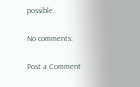possible.

No comments:

Post a Comment